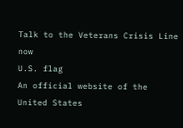Talk to the Veterans Crisis Line now
U.S. flag
An official website of the United States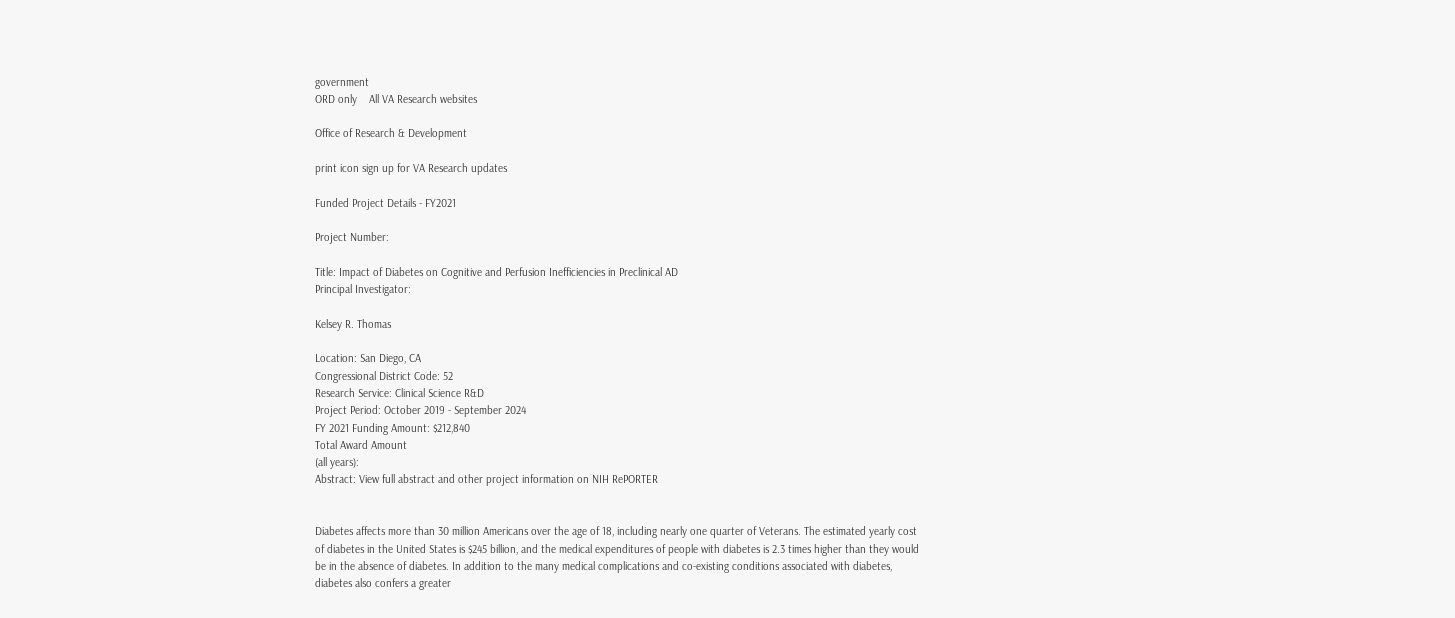government
ORD only    All VA Research websites

Office of Research & Development

print icon sign up for VA Research updates

Funded Project Details - FY2021

Project Number:

Title: Impact of Diabetes on Cognitive and Perfusion Inefficiencies in Preclinical AD
Principal Investigator:

Kelsey R. Thomas

Location: San Diego, CA
Congressional District Code: 52
Research Service: Clinical Science R&D
Project Period: October 2019 - September 2024
FY 2021 Funding Amount: $212,840
Total Award Amount
(all years):
Abstract: View full abstract and other project information on NIH RePORTER


Diabetes affects more than 30 million Americans over the age of 18, including nearly one quarter of Veterans. The estimated yearly cost of diabetes in the United States is $245 billion, and the medical expenditures of people with diabetes is 2.3 times higher than they would be in the absence of diabetes. In addition to the many medical complications and co-existing conditions associated with diabetes, diabetes also confers a greater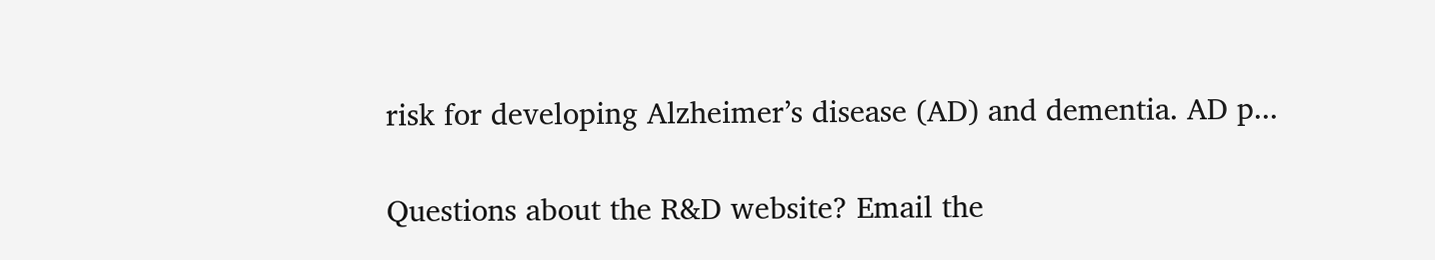risk for developing Alzheimer’s disease (AD) and dementia. AD p...

Questions about the R&D website? Email the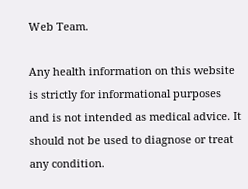Web Team.

Any health information on this website is strictly for informational purposes and is not intended as medical advice. It should not be used to diagnose or treat any condition.